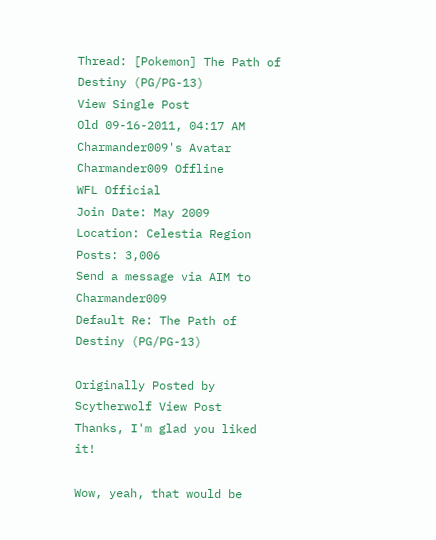Thread: [Pokemon] The Path of Destiny (PG/PG-13)
View Single Post
Old 09-16-2011, 04:17 AM
Charmander009's Avatar
Charmander009 Offline
WFL Official
Join Date: May 2009
Location: Celestia Region
Posts: 3,006
Send a message via AIM to Charmander009
Default Re: The Path of Destiny (PG/PG-13)

Originally Posted by Scytherwolf View Post
Thanks, I'm glad you liked it!

Wow, yeah, that would be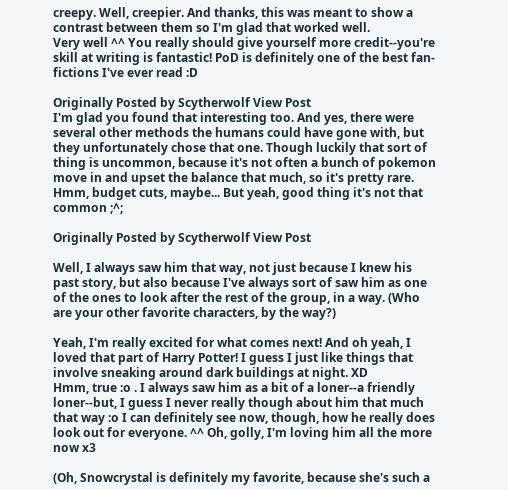creepy. Well, creepier. And thanks, this was meant to show a contrast between them so I'm glad that worked well.
Very well ^^ You really should give yourself more credit--you're skill at writing is fantastic! PoD is definitely one of the best fan-fictions I've ever read :D

Originally Posted by Scytherwolf View Post
I'm glad you found that interesting too. And yes, there were several other methods the humans could have gone with, but they unfortunately chose that one. Though luckily that sort of thing is uncommon, because it's not often a bunch of pokemon move in and upset the balance that much, so it's pretty rare.
Hmm, budget cuts, maybe... But yeah, good thing it's not that common ;^;

Originally Posted by Scytherwolf View Post

Well, I always saw him that way, not just because I knew his past story, but also because I've always sort of saw him as one of the ones to look after the rest of the group, in a way. (Who are your other favorite characters, by the way?)

Yeah, I'm really excited for what comes next! And oh yeah, I loved that part of Harry Potter! I guess I just like things that involve sneaking around dark buildings at night. XD
Hmm, true :o . I always saw him as a bit of a loner--a friendly loner--but, I guess I never really though about him that much that way :o I can definitely see now, though, how he really does look out for everyone. ^^ Oh, golly, I'm loving him all the more now x3

(Oh, Snowcrystal is definitely my favorite, because she's such a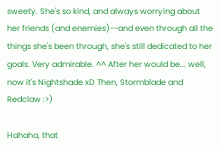sweety. She's so kind, and always worrying about her friends (and enemies)--and even through all the things she's been through, she's still dedicated to her goals. Very admirable. ^^ After her would be... well, now it's Nightshade xD Then, Stormblade and Redclaw :>)

Hahaha, that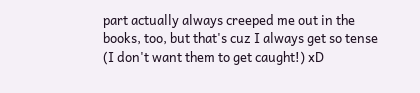part actually always creeped me out in the books, too, but that's cuz I always get so tense (I don't want them to get caught!) xD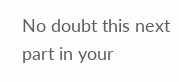No doubt this next part in your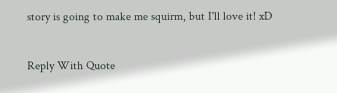story is going to make me squirm, but I'll love it! xD

Reply With Quote